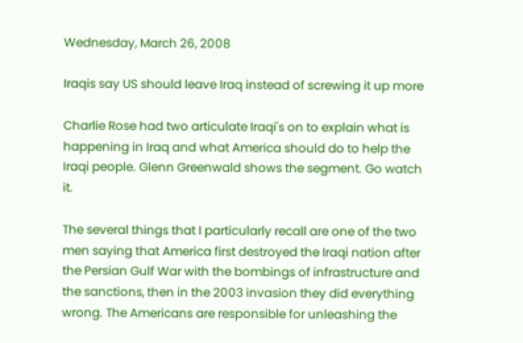Wednesday, March 26, 2008

Iraqis say US should leave Iraq instead of screwing it up more

Charlie Rose had two articulate Iraqi's on to explain what is happening in Iraq and what America should do to help the Iraqi people. Glenn Greenwald shows the segment. Go watch it.

The several things that I particularly recall are one of the two men saying that America first destroyed the Iraqi nation after the Persian Gulf War with the bombings of infrastructure and the sanctions, then in the 2003 invasion they did everything wrong. The Americans are responsible for unleashing the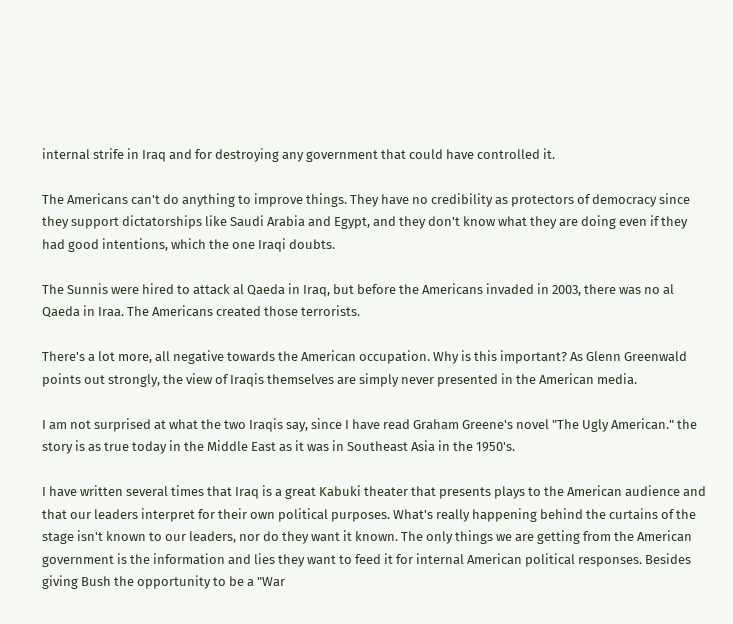internal strife in Iraq and for destroying any government that could have controlled it.

The Americans can't do anything to improve things. They have no credibility as protectors of democracy since they support dictatorships like Saudi Arabia and Egypt, and they don't know what they are doing even if they had good intentions, which the one Iraqi doubts.

The Sunnis were hired to attack al Qaeda in Iraq, but before the Americans invaded in 2003, there was no al Qaeda in Iraa. The Americans created those terrorists.

There's a lot more, all negative towards the American occupation. Why is this important? As Glenn Greenwald points out strongly, the view of Iraqis themselves are simply never presented in the American media.

I am not surprised at what the two Iraqis say, since I have read Graham Greene's novel "The Ugly American." the story is as true today in the Middle East as it was in Southeast Asia in the 1950's.

I have written several times that Iraq is a great Kabuki theater that presents plays to the American audience and that our leaders interpret for their own political purposes. What's really happening behind the curtains of the stage isn't known to our leaders, nor do they want it known. The only things we are getting from the American government is the information and lies they want to feed it for internal American political responses. Besides giving Bush the opportunity to be a "War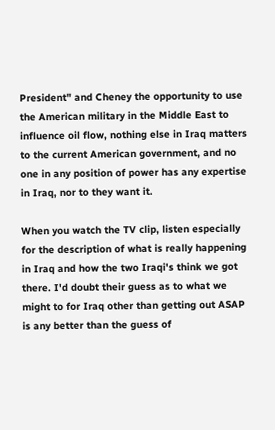President" and Cheney the opportunity to use the American military in the Middle East to influence oil flow, nothing else in Iraq matters to the current American government, and no one in any position of power has any expertise in Iraq, nor to they want it.

When you watch the TV clip, listen especially for the description of what is really happening in Iraq and how the two Iraqi's think we got there. I'd doubt their guess as to what we might to for Iraq other than getting out ASAP is any better than the guess of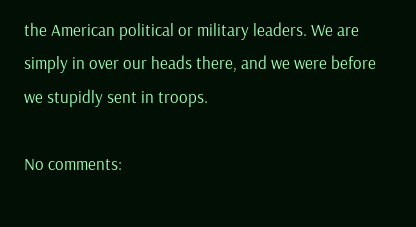the American political or military leaders. We are simply in over our heads there, and we were before we stupidly sent in troops.

No comments: